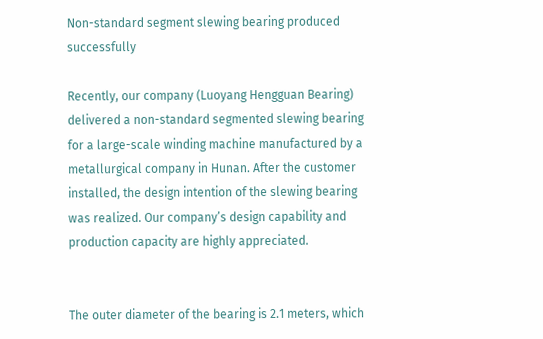Non-standard segment slewing bearing produced successfully

Recently, our company (Luoyang Hengguan Bearing) delivered a non-standard segmented slewing bearing for a large-scale winding machine manufactured by a metallurgical company in Hunan. After the customer installed, the design intention of the slewing bearing was realized. Our company’s design capability and production capacity are highly appreciated.


The outer diameter of the bearing is 2.1 meters, which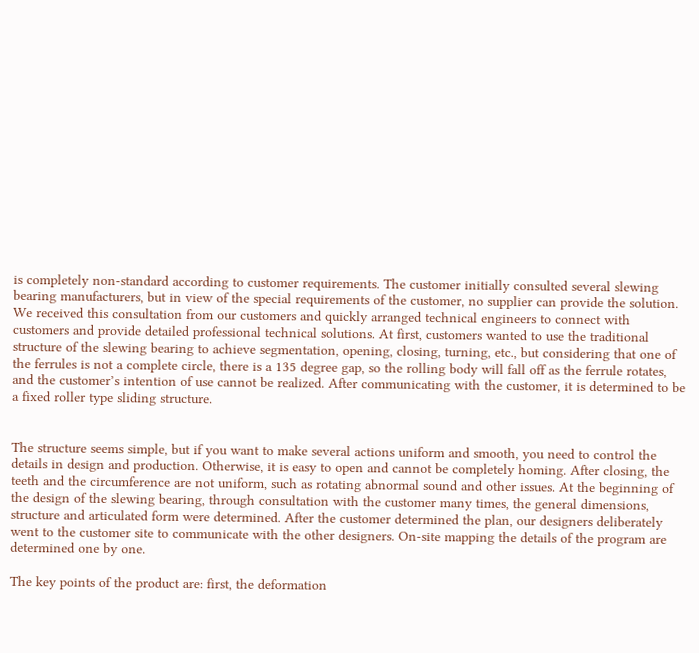is completely non-standard according to customer requirements. The customer initially consulted several slewing bearing manufacturers, but in view of the special requirements of the customer, no supplier can provide the solution. We received this consultation from our customers and quickly arranged technical engineers to connect with customers and provide detailed professional technical solutions. At first, customers wanted to use the traditional structure of the slewing bearing to achieve segmentation, opening, closing, turning, etc., but considering that one of the ferrules is not a complete circle, there is a 135 degree gap, so the rolling body will fall off as the ferrule rotates, and the customer’s intention of use cannot be realized. After communicating with the customer, it is determined to be a fixed roller type sliding structure.


The structure seems simple, but if you want to make several actions uniform and smooth, you need to control the details in design and production. Otherwise, it is easy to open and cannot be completely homing. After closing, the teeth and the circumference are not uniform, such as rotating abnormal sound and other issues. At the beginning of the design of the slewing bearing, through consultation with the customer many times, the general dimensions, structure and articulated form were determined. After the customer determined the plan, our designers deliberately went to the customer site to communicate with the other designers. On-site mapping the details of the program are determined one by one.

The key points of the product are: first, the deformation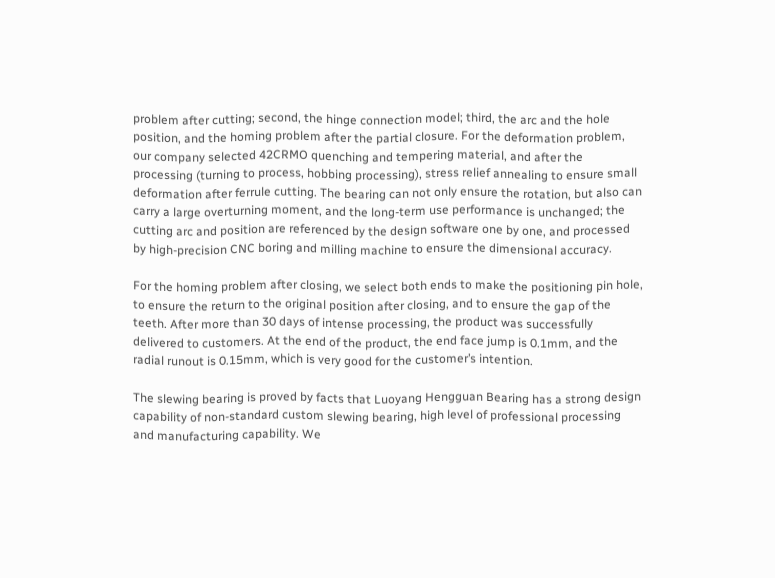problem after cutting; second, the hinge connection model; third, the arc and the hole position, and the homing problem after the partial closure. For the deformation problem, our company selected 42CRMO quenching and tempering material, and after the processing (turning to process, hobbing processing), stress relief annealing to ensure small deformation after ferrule cutting. The bearing can not only ensure the rotation, but also can carry a large overturning moment, and the long-term use performance is unchanged; the cutting arc and position are referenced by the design software one by one, and processed by high-precision CNC boring and milling machine to ensure the dimensional accuracy.

For the homing problem after closing, we select both ends to make the positioning pin hole, to ensure the return to the original position after closing, and to ensure the gap of the teeth. After more than 30 days of intense processing, the product was successfully delivered to customers. At the end of the product, the end face jump is 0.1mm, and the radial runout is 0.15mm, which is very good for the customer’s intention.

The slewing bearing is proved by facts that Luoyang Hengguan Bearing has a strong design capability of non-standard custom slewing bearing, high level of professional processing and manufacturing capability. We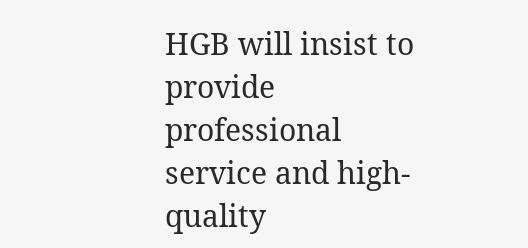HGB will insist to provide professional service and high-quality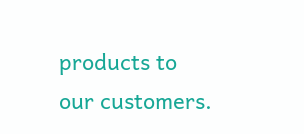products to our customers.